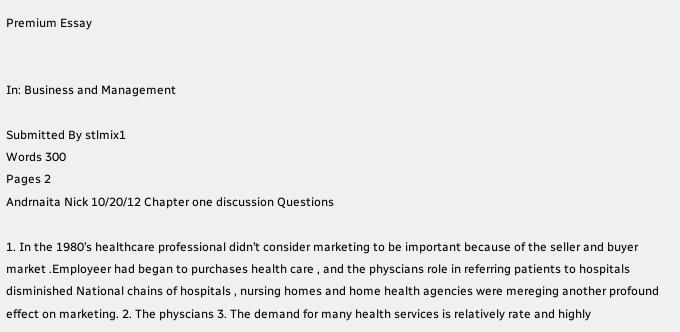Premium Essay


In: Business and Management

Submitted By stlmix1
Words 300
Pages 2
Andrnaita Nick 10/20/12 Chapter one discussion Questions

1. In the 1980’s healthcare professional didn’t consider marketing to be important because of the seller and buyer market .Employeer had began to purchases health care , and the physcians role in referring patients to hospitals disminished National chains of hospitals , nursing homes and home health agencies were mereging another profound effect on marketing. 2. The physcians 3. The demand for many health services is relatively rate and highly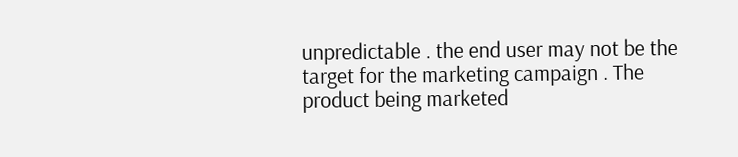unpredictable . the end user may not be the target for the marketing campaign . The product being marketed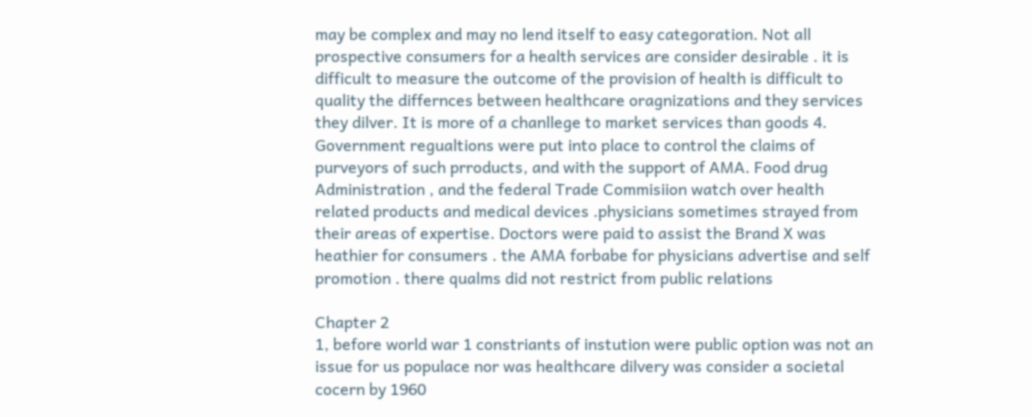may be complex and may no lend itself to easy categoration. Not all prospective consumers for a health services are consider desirable . it is difficult to measure the outcome of the provision of health is difficult to quality the differnces between healthcare oragnizations and they services they dilver. It is more of a chanllege to market services than goods 4. Government regualtions were put into place to control the claims of purveyors of such prroducts, and with the support of AMA. Food drug Administration , and the federal Trade Commisiion watch over health related products and medical devices .physicians sometimes strayed from their areas of expertise. Doctors were paid to assist the Brand X was heathier for consumers . the AMA forbabe for physicians advertise and self promotion . there qualms did not restrict from public relations

Chapter 2
1, before world war 1 constriants of instution were public option was not an issue for us populace nor was healthcare dilvery was consider a societal cocern by 1960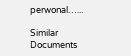perwonal…...

Similar Documents